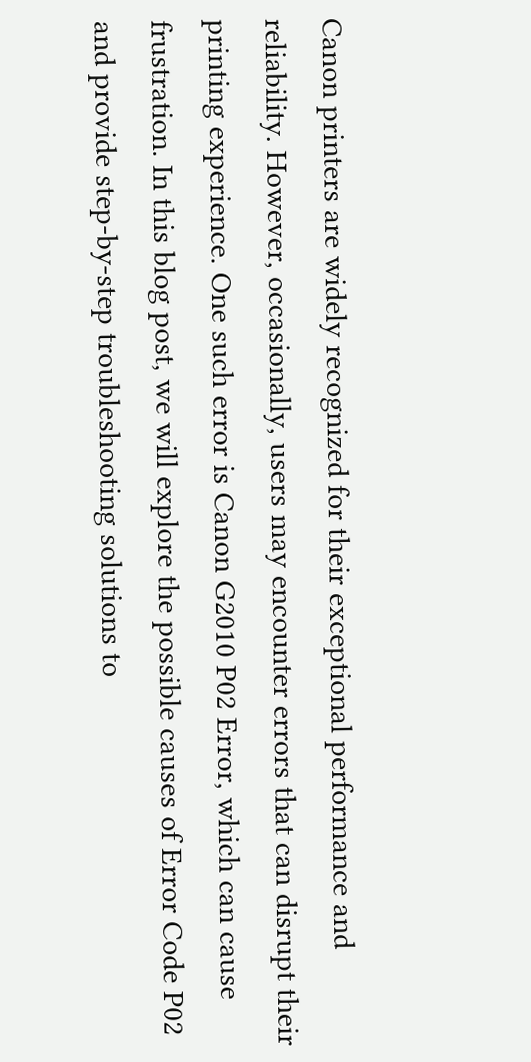Canon printers are widely recognized for their exceptional performance and reliability. However, occasionally, users may encounter errors that can disrupt their printing experience. One such error is Canon G2010 P02 Error, which can cause frustration. In this blog post, we will explore the possible causes of Error Code P02 and provide step-by-step troubleshooting solutions to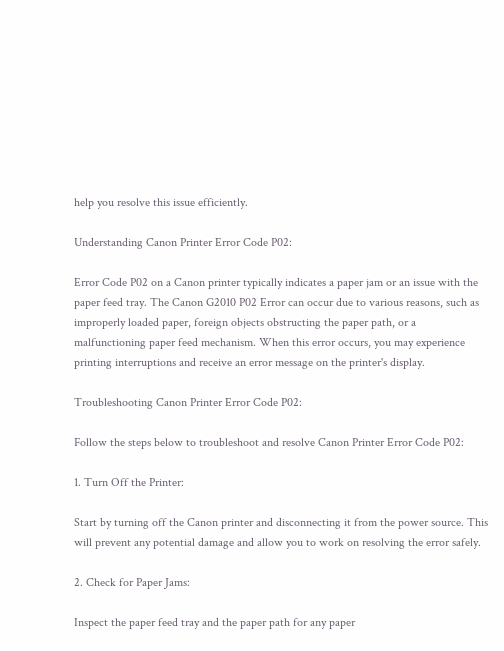help you resolve this issue efficiently.

Understanding Canon Printer Error Code P02:

Error Code P02 on a Canon printer typically indicates a paper jam or an issue with the paper feed tray. The Canon G2010 P02 Error can occur due to various reasons, such as improperly loaded paper, foreign objects obstructing the paper path, or a malfunctioning paper feed mechanism. When this error occurs, you may experience printing interruptions and receive an error message on the printer's display.

Troubleshooting Canon Printer Error Code P02:

Follow the steps below to troubleshoot and resolve Canon Printer Error Code P02:

1. Turn Off the Printer:

Start by turning off the Canon printer and disconnecting it from the power source. This will prevent any potential damage and allow you to work on resolving the error safely.

2. Check for Paper Jams:

Inspect the paper feed tray and the paper path for any paper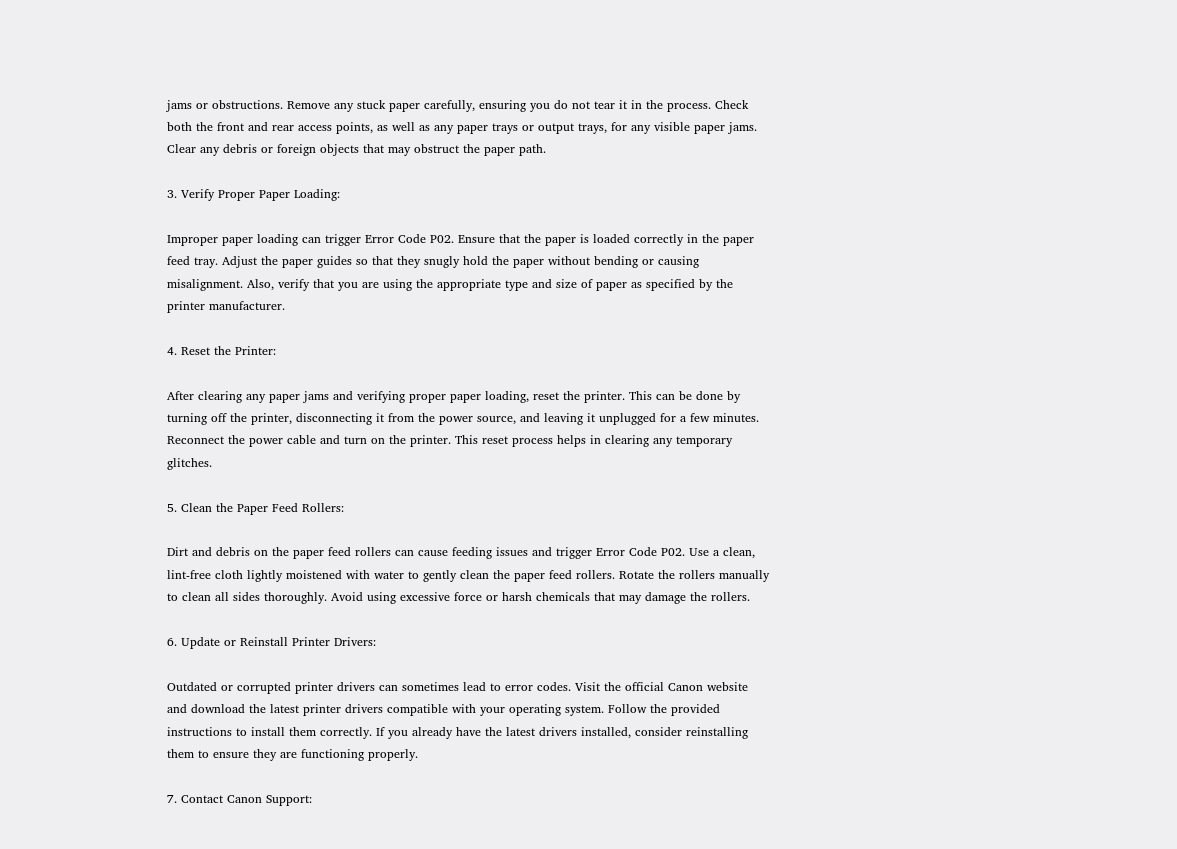jams or obstructions. Remove any stuck paper carefully, ensuring you do not tear it in the process. Check both the front and rear access points, as well as any paper trays or output trays, for any visible paper jams. Clear any debris or foreign objects that may obstruct the paper path.

3. Verify Proper Paper Loading:

Improper paper loading can trigger Error Code P02. Ensure that the paper is loaded correctly in the paper feed tray. Adjust the paper guides so that they snugly hold the paper without bending or causing misalignment. Also, verify that you are using the appropriate type and size of paper as specified by the printer manufacturer.

4. Reset the Printer:

After clearing any paper jams and verifying proper paper loading, reset the printer. This can be done by turning off the printer, disconnecting it from the power source, and leaving it unplugged for a few minutes. Reconnect the power cable and turn on the printer. This reset process helps in clearing any temporary glitches.

5. Clean the Paper Feed Rollers:

Dirt and debris on the paper feed rollers can cause feeding issues and trigger Error Code P02. Use a clean, lint-free cloth lightly moistened with water to gently clean the paper feed rollers. Rotate the rollers manually to clean all sides thoroughly. Avoid using excessive force or harsh chemicals that may damage the rollers.

6. Update or Reinstall Printer Drivers:

Outdated or corrupted printer drivers can sometimes lead to error codes. Visit the official Canon website and download the latest printer drivers compatible with your operating system. Follow the provided instructions to install them correctly. If you already have the latest drivers installed, consider reinstalling them to ensure they are functioning properly.

7. Contact Canon Support: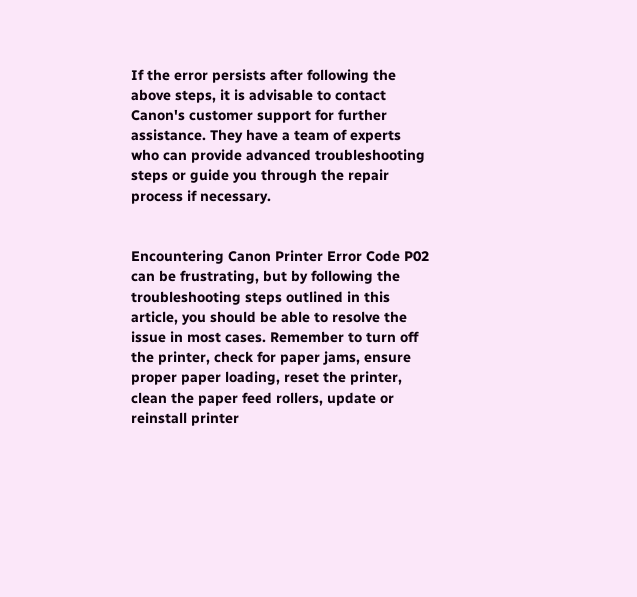If the error persists after following the above steps, it is advisable to contact Canon's customer support for further assistance. They have a team of experts who can provide advanced troubleshooting steps or guide you through the repair process if necessary.


Encountering Canon Printer Error Code P02 can be frustrating, but by following the troubleshooting steps outlined in this article, you should be able to resolve the issue in most cases. Remember to turn off the printer, check for paper jams, ensure proper paper loading, reset the printer, clean the paper feed rollers, update or reinstall printer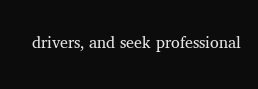drivers, and seek professional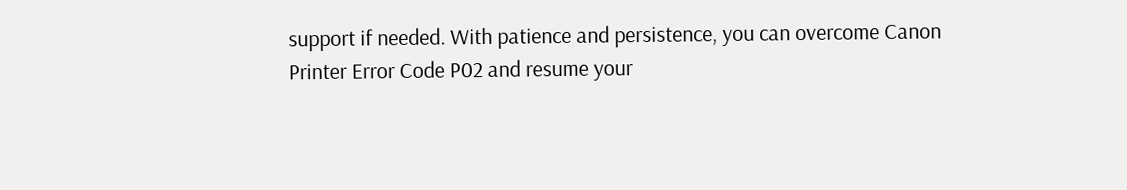support if needed. With patience and persistence, you can overcome Canon Printer Error Code P02 and resume your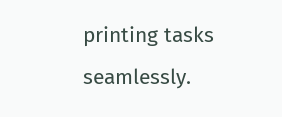printing tasks seamlessly.